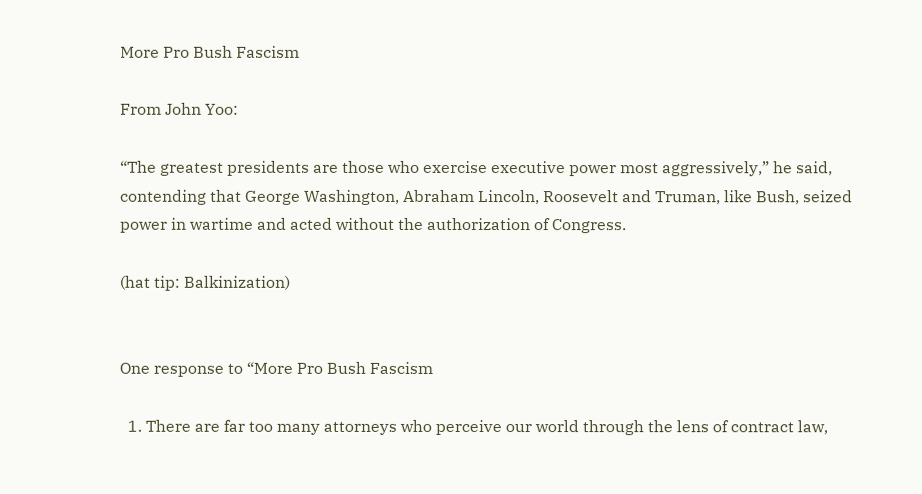More Pro Bush Fascism

From John Yoo:

“The greatest presidents are those who exercise executive power most aggressively,” he said, contending that George Washington, Abraham Lincoln, Roosevelt and Truman, like Bush, seized power in wartime and acted without the authorization of Congress.

(hat tip: Balkinization)


One response to “More Pro Bush Fascism

  1. There are far too many attorneys who perceive our world through the lens of contract law,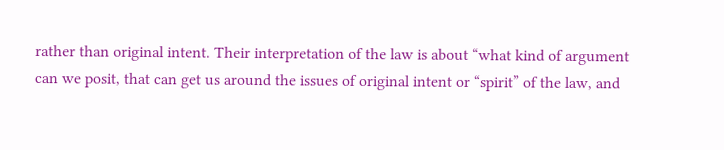rather than original intent. Their interpretation of the law is about “what kind of argument can we posit, that can get us around the issues of original intent or “spirit” of the law, and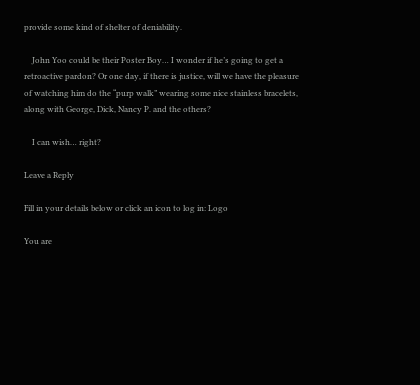provide some kind of shelter of deniability.

    John Yoo could be their Poster Boy… I wonder if he’s going to get a retroactive pardon? Or one day, if there is justice, will we have the pleasure of watching him do the “purp walk” wearing some nice stainless bracelets, along with George, Dick, Nancy P. and the others?

    I can wish… right?

Leave a Reply

Fill in your details below or click an icon to log in: Logo

You are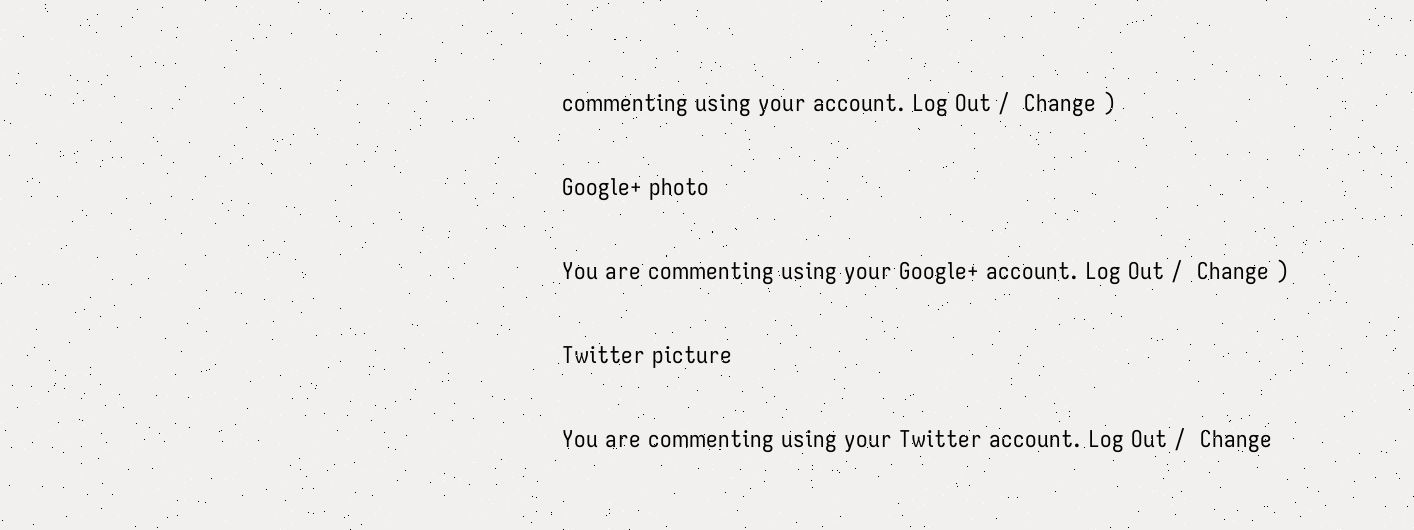commenting using your account. Log Out /  Change )

Google+ photo

You are commenting using your Google+ account. Log Out /  Change )

Twitter picture

You are commenting using your Twitter account. Log Out /  Change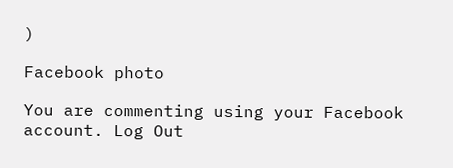)

Facebook photo

You are commenting using your Facebook account. Log Out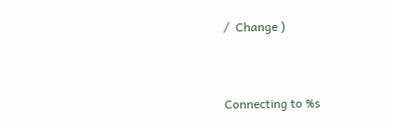/  Change )


Connecting to %s